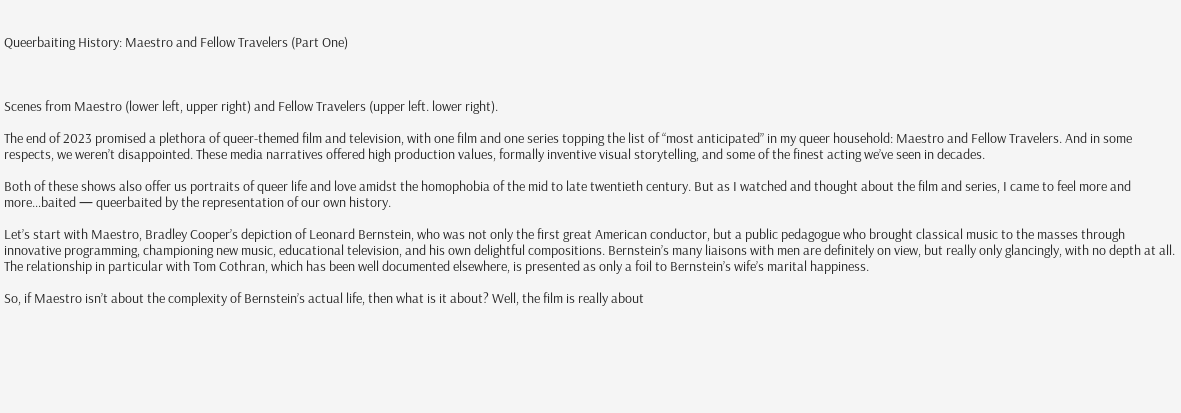Queerbaiting History: Maestro and Fellow Travelers (Part One)



Scenes from Maestro (lower left, upper right) and Fellow Travelers (upper left. lower right).

The end of 2023 promised a plethora of queer-themed film and television, with one film and one series topping the list of “most anticipated” in my queer household: Maestro and Fellow Travelers. And in some respects, we weren’t disappointed. These media narratives offered high production values, formally inventive visual storytelling, and some of the finest acting we’ve seen in decades.

Both of these shows also offer us portraits of queer life and love amidst the homophobia of the mid to late twentieth century. But as I watched and thought about the film and series, I came to feel more and more…baited — queerbaited by the representation of our own history.

Let’s start with Maestro, Bradley Cooper’s depiction of Leonard Bernstein, who was not only the first great American conductor, but a public pedagogue who brought classical music to the masses through innovative programming, championing new music, educational television, and his own delightful compositions. Bernstein’s many liaisons with men are definitely on view, but really only glancingly, with no depth at all. The relationship in particular with Tom Cothran, which has been well documented elsewhere, is presented as only a foil to Bernstein’s wife’s marital happiness.

So, if Maestro isn’t about the complexity of Bernstein’s actual life, then what is it about? Well, the film is really about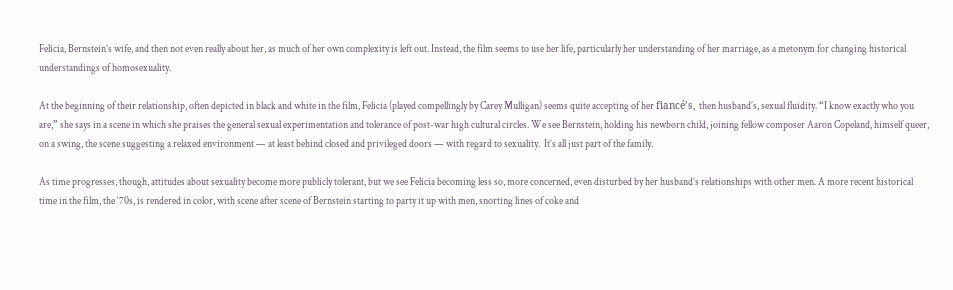Felicia, Bernstein’s wife, and then not even really about her, as much of her own complexity is left out. Instead, the film seems to use her life, particularly her understanding of her marriage, as a metonym for changing historical understandings of homosexuality.

At the beginning of their relationship, often depicted in black and white in the film, Felicia (played compellingly by Carey Mulligan) seems quite accepting of her fiancé’s, then husband’s, sexual fluidity. “I know exactly who you are,” she says in a scene in which she praises the general sexual experimentation and tolerance of post-war high cultural circles. We see Bernstein, holding his newborn child, joining fellow composer Aaron Copeland, himself queer, on a swing, the scene suggesting a relaxed environment — at least behind closed and privileged doors — with regard to sexuality.  It’s all just part of the family.

As time progresses, though, attitudes about sexuality become more publicly tolerant, but we see Felicia becoming less so, more concerned, even disturbed by her husband’s relationships with other men. A more recent historical time in the film, the ‘70s, is rendered in color, with scene after scene of Bernstein starting to party it up with men, snorting lines of coke and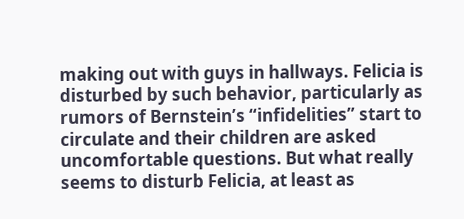making out with guys in hallways. Felicia is disturbed by such behavior, particularly as rumors of Bernstein’s “infidelities” start to circulate and their children are asked uncomfortable questions. But what really seems to disturb Felicia, at least as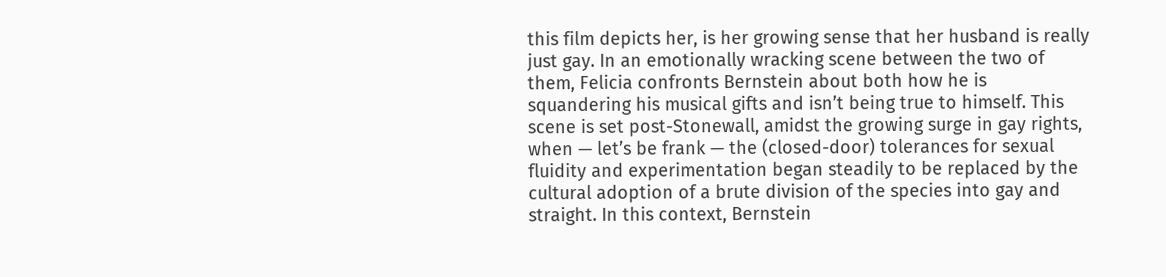this film depicts her, is her growing sense that her husband is really just gay. In an emotionally wracking scene between the two of them, Felicia confronts Bernstein about both how he is squandering his musical gifts and isn’t being true to himself. This scene is set post-Stonewall, amidst the growing surge in gay rights, when — let’s be frank — the (closed-door) tolerances for sexual fluidity and experimentation began steadily to be replaced by the cultural adoption of a brute division of the species into gay and straight. In this context, Bernstein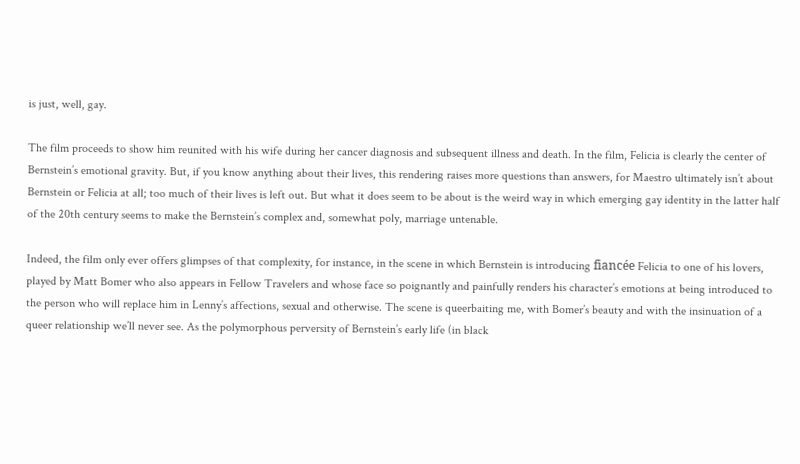is just, well, gay.

The film proceeds to show him reunited with his wife during her cancer diagnosis and subsequent illness and death. In the film, Felicia is clearly the center of Bernstein’s emotional gravity. But, if you know anything about their lives, this rendering raises more questions than answers, for Maestro ultimately isn’t about Bernstein or Felicia at all; too much of their lives is left out. But what it does seem to be about is the weird way in which emerging gay identity in the latter half of the 20th century seems to make the Bernstein’s complex and, somewhat poly, marriage untenable.

Indeed, the film only ever offers glimpses of that complexity, for instance, in the scene in which Bernstein is introducing fiancée Felicia to one of his lovers, played by Matt Bomer who also appears in Fellow Travelers and whose face so poignantly and painfully renders his character’s emotions at being introduced to the person who will replace him in Lenny’s affections, sexual and otherwise. The scene is queerbaiting me, with Bomer’s beauty and with the insinuation of a queer relationship we’ll never see. As the polymorphous perversity of Bernstein’s early life (in black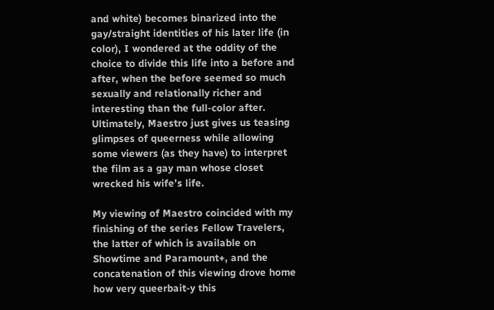and white) becomes binarized into the gay/straight identities of his later life (in color), I wondered at the oddity of the choice to divide this life into a before and after, when the before seemed so much sexually and relationally richer and interesting than the full-color after. Ultimately, Maestro just gives us teasing glimpses of queerness while allowing some viewers (as they have) to interpret the film as a gay man whose closet wrecked his wife’s life.

My viewing of Maestro coincided with my finishing of the series Fellow Travelers, the latter of which is available on Showtime and Paramount+, and the concatenation of this viewing drove home how very queerbait-y this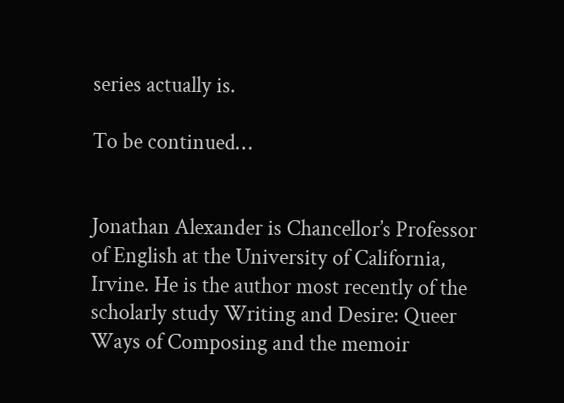series actually is.

To be continued…


Jonathan Alexander is Chancellor’s Professor of English at the University of California, Irvine. He is the author most recently of the scholarly study Writing and Desire: Queer Ways of Composing and the memoir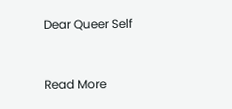Dear Queer Self


Read More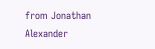from Jonathan Alexander